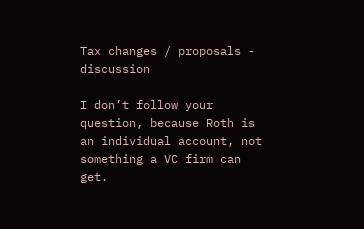Tax changes / proposals - discussion

I don’t follow your question, because Roth is an individual account, not something a VC firm can get.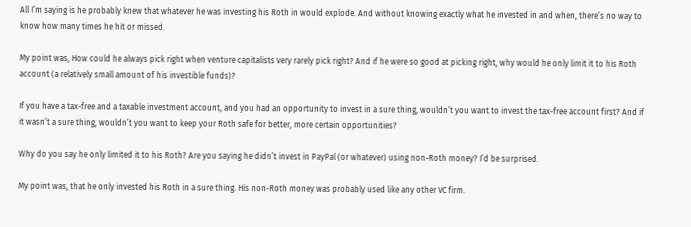All I’m saying is he probably knew that whatever he was investing his Roth in would explode. And without knowing exactly what he invested in and when, there’s no way to know how many times he hit or missed.

My point was, How could he always pick right when venture capitalists very rarely pick right? And if he were so good at picking right, why would he only limit it to his Roth account (a relatively small amount of his investible funds)?

If you have a tax-free and a taxable investment account, and you had an opportunity to invest in a sure thing, wouldn’t you want to invest the tax-free account first? And if it wasn’t a sure thing, wouldn’t you want to keep your Roth safe for better, more certain opportunities?

Why do you say he only limited it to his Roth? Are you saying he didn’t invest in PayPal (or whatever) using non-Roth money? I’d be surprised.

My point was, that he only invested his Roth in a sure thing. His non-Roth money was probably used like any other VC firm.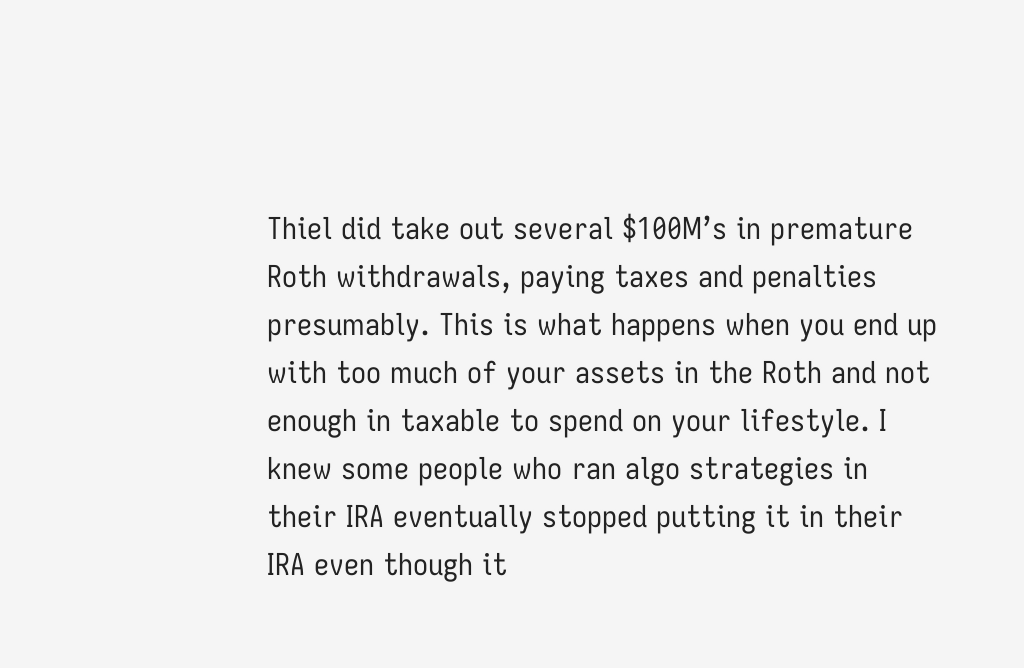Thiel did take out several $100M’s in premature Roth withdrawals, paying taxes and penalties presumably. This is what happens when you end up with too much of your assets in the Roth and not enough in taxable to spend on your lifestyle. I knew some people who ran algo strategies in their IRA eventually stopped putting it in their IRA even though it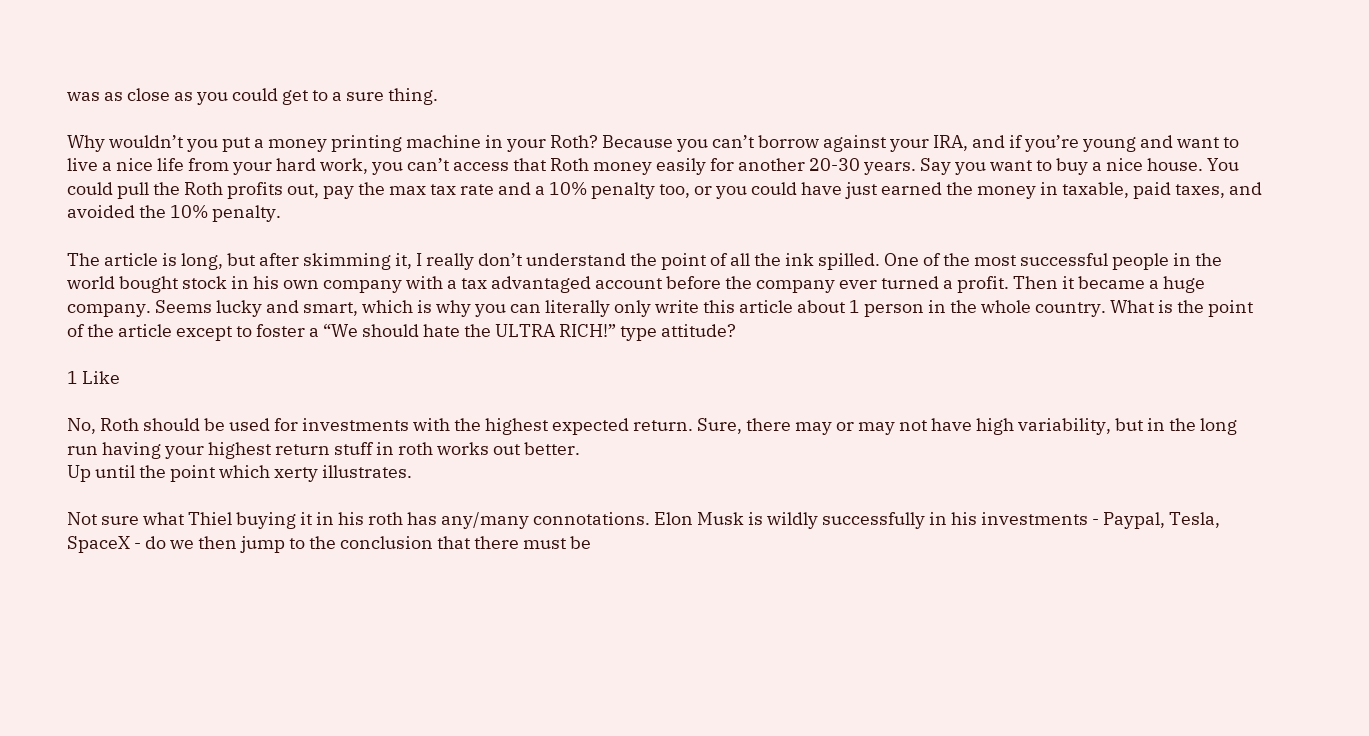was as close as you could get to a sure thing.

Why wouldn’t you put a money printing machine in your Roth? Because you can’t borrow against your IRA, and if you’re young and want to live a nice life from your hard work, you can’t access that Roth money easily for another 20-30 years. Say you want to buy a nice house. You could pull the Roth profits out, pay the max tax rate and a 10% penalty too, or you could have just earned the money in taxable, paid taxes, and avoided the 10% penalty.

The article is long, but after skimming it, I really don’t understand the point of all the ink spilled. One of the most successful people in the world bought stock in his own company with a tax advantaged account before the company ever turned a profit. Then it became a huge company. Seems lucky and smart, which is why you can literally only write this article about 1 person in the whole country. What is the point of the article except to foster a “We should hate the ULTRA RICH!” type attitude?

1 Like

No, Roth should be used for investments with the highest expected return. Sure, there may or may not have high variability, but in the long run having your highest return stuff in roth works out better.
Up until the point which xerty illustrates.

Not sure what Thiel buying it in his roth has any/many connotations. Elon Musk is wildly successfully in his investments - Paypal, Tesla, SpaceX - do we then jump to the conclusion that there must be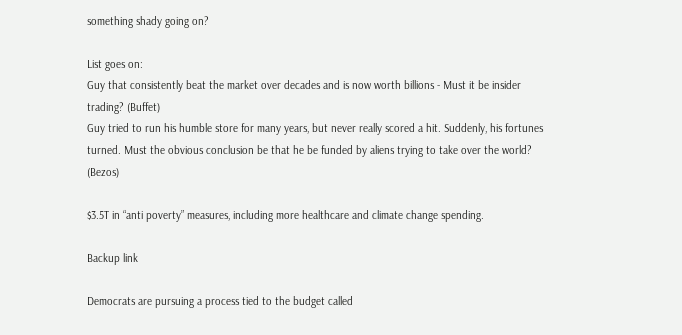something shady going on?

List goes on:
Guy that consistently beat the market over decades and is now worth billions - Must it be insider trading? (Buffet)
Guy tried to run his humble store for many years, but never really scored a hit. Suddenly, his fortunes turned. Must the obvious conclusion be that he be funded by aliens trying to take over the world? (Bezos)

$3.5T in “anti poverty” measures, including more healthcare and climate change spending.

Backup link

Democrats are pursuing a process tied to the budget called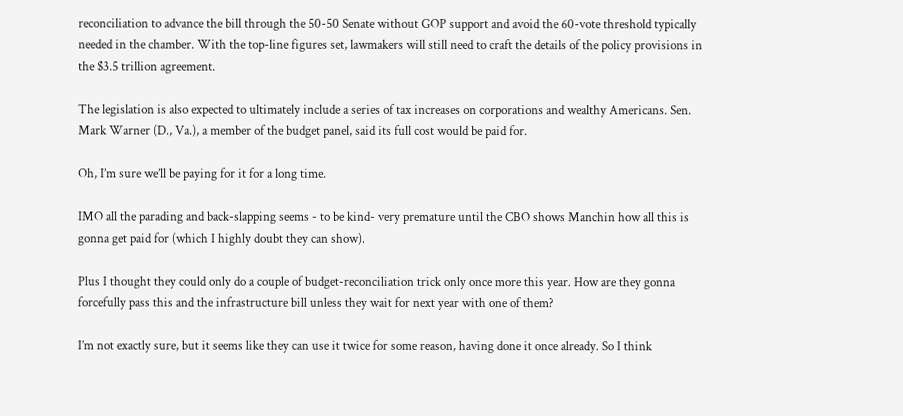reconciliation to advance the bill through the 50-50 Senate without GOP support and avoid the 60-vote threshold typically needed in the chamber. With the top-line figures set, lawmakers will still need to craft the details of the policy provisions in the $3.5 trillion agreement.

The legislation is also expected to ultimately include a series of tax increases on corporations and wealthy Americans. Sen. Mark Warner (D., Va.), a member of the budget panel, said its full cost would be paid for.

Oh, I’m sure we’ll be paying for it for a long time.

IMO all the parading and back-slapping seems - to be kind- very premature until the CBO shows Manchin how all this is gonna get paid for (which I highly doubt they can show).

Plus I thought they could only do a couple of budget-reconciliation trick only once more this year. How are they gonna forcefully pass this and the infrastructure bill unless they wait for next year with one of them?

I’m not exactly sure, but it seems like they can use it twice for some reason, having done it once already. So I think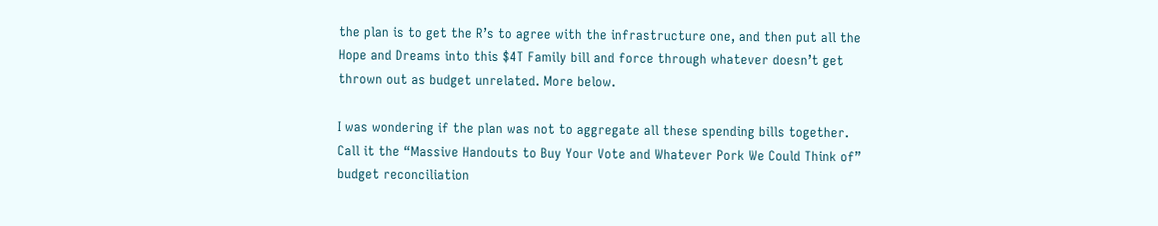the plan is to get the R’s to agree with the infrastructure one, and then put all the Hope and Dreams into this $4T Family bill and force through whatever doesn’t get thrown out as budget unrelated. More below.

I was wondering if the plan was not to aggregate all these spending bills together. Call it the “Massive Handouts to Buy Your Vote and Whatever Pork We Could Think of” budget reconciliation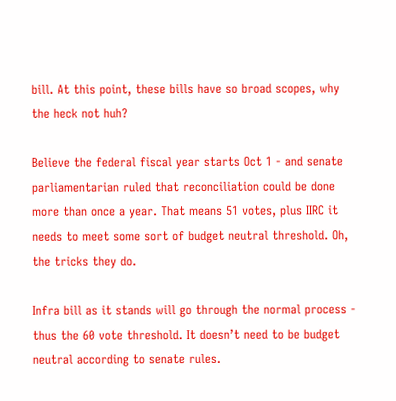bill. At this point, these bills have so broad scopes, why the heck not huh?

Believe the federal fiscal year starts Oct 1 - and senate parliamentarian ruled that reconciliation could be done more than once a year. That means 51 votes, plus IIRC it needs to meet some sort of budget neutral threshold. Oh, the tricks they do.

Infra bill as it stands will go through the normal process - thus the 60 vote threshold. It doesn’t need to be budget neutral according to senate rules.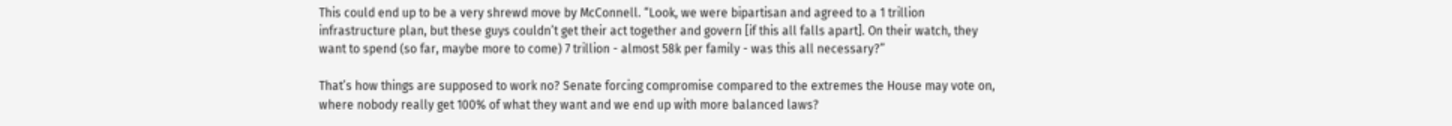This could end up to be a very shrewd move by McConnell. “Look, we were bipartisan and agreed to a 1 trillion infrastructure plan, but these guys couldn’t get their act together and govern [if this all falls apart]. On their watch, they want to spend (so far, maybe more to come) 7 trillion - almost 58k per family - was this all necessary?”

That’s how things are supposed to work no? Senate forcing compromise compared to the extremes the House may vote on, where nobody really get 100% of what they want and we end up with more balanced laws?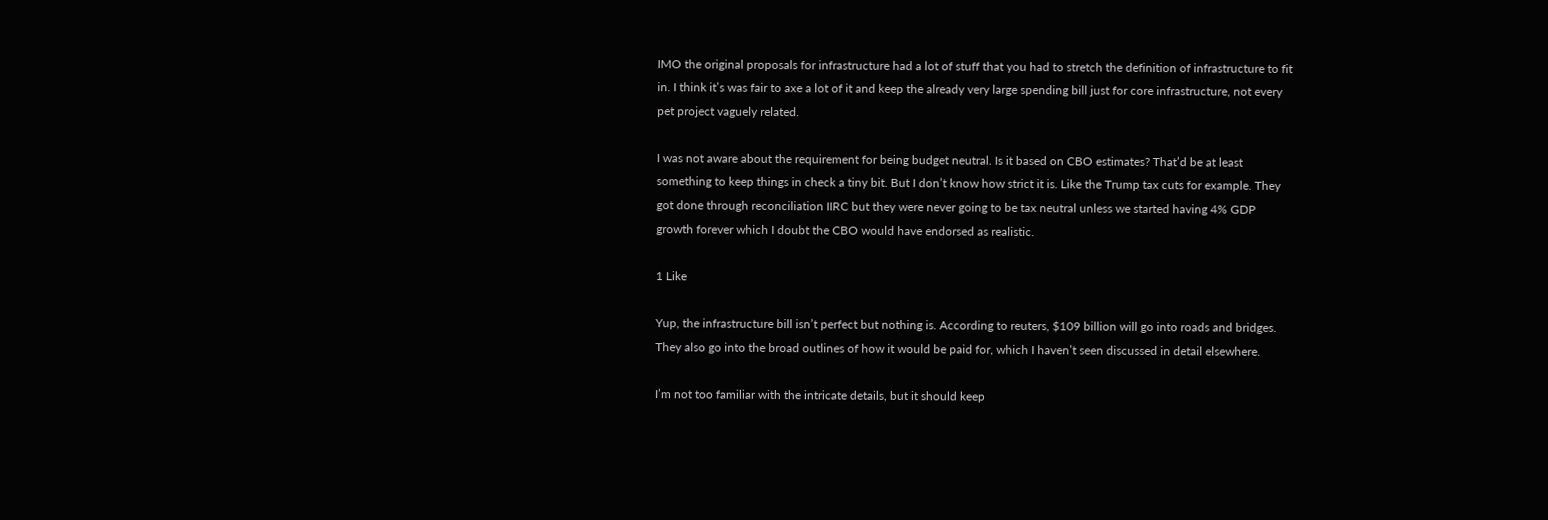IMO the original proposals for infrastructure had a lot of stuff that you had to stretch the definition of infrastructure to fit in. I think it’s was fair to axe a lot of it and keep the already very large spending bill just for core infrastructure, not every pet project vaguely related.

I was not aware about the requirement for being budget neutral. Is it based on CBO estimates? That’d be at least something to keep things in check a tiny bit. But I don’t know how strict it is. Like the Trump tax cuts for example. They got done through reconciliation IIRC but they were never going to be tax neutral unless we started having 4% GDP growth forever which I doubt the CBO would have endorsed as realistic.

1 Like

Yup, the infrastructure bill isn’t perfect but nothing is. According to reuters, $109 billion will go into roads and bridges. They also go into the broad outlines of how it would be paid for, which I haven’t seen discussed in detail elsewhere.

I’m not too familiar with the intricate details, but it should keep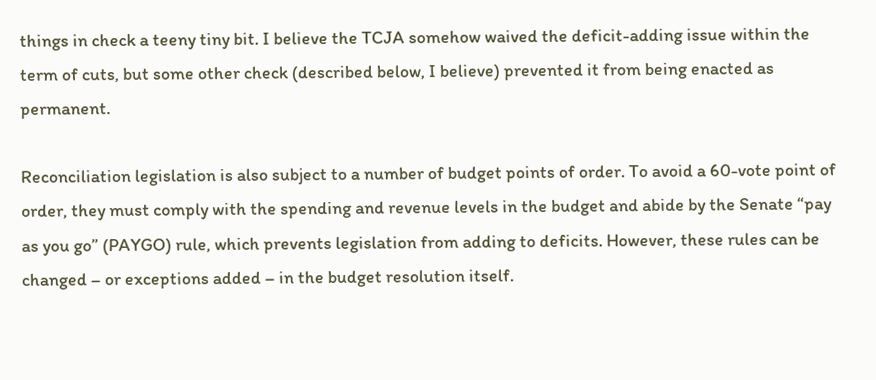things in check a teeny tiny bit. I believe the TCJA somehow waived the deficit-adding issue within the term of cuts, but some other check (described below, I believe) prevented it from being enacted as permanent.

Reconciliation legislation is also subject to a number of budget points of order. To avoid a 60-vote point of order, they must comply with the spending and revenue levels in the budget and abide by the Senate “pay as you go” (PAYGO) rule, which prevents legislation from adding to deficits. However, these rules can be changed – or exceptions added – in the budget resolution itself.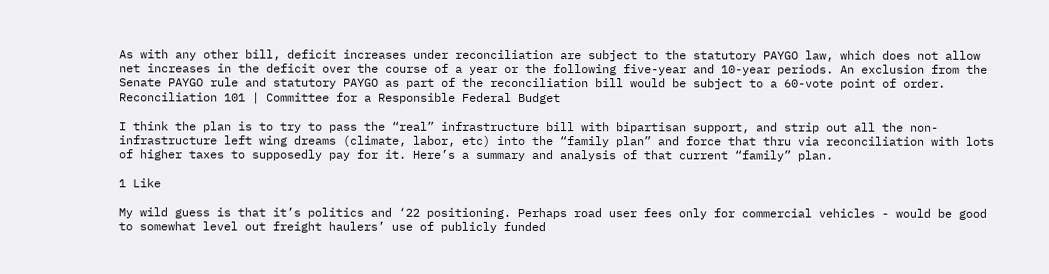As with any other bill, deficit increases under reconciliation are subject to the statutory PAYGO law, which does not allow net increases in the deficit over the course of a year or the following five-year and 10-year periods. An exclusion from the Senate PAYGO rule and statutory PAYGO as part of the reconciliation bill would be subject to a 60-vote point of order.
Reconciliation 101 | Committee for a Responsible Federal Budget

I think the plan is to try to pass the “real” infrastructure bill with bipartisan support, and strip out all the non-infrastructure left wing dreams (climate, labor, etc) into the “family plan” and force that thru via reconciliation with lots of higher taxes to supposedly pay for it. Here’s a summary and analysis of that current “family” plan.

1 Like

My wild guess is that it’s politics and ‘22 positioning. Perhaps road user fees only for commercial vehicles - would be good to somewhat level out freight haulers’ use of publicly funded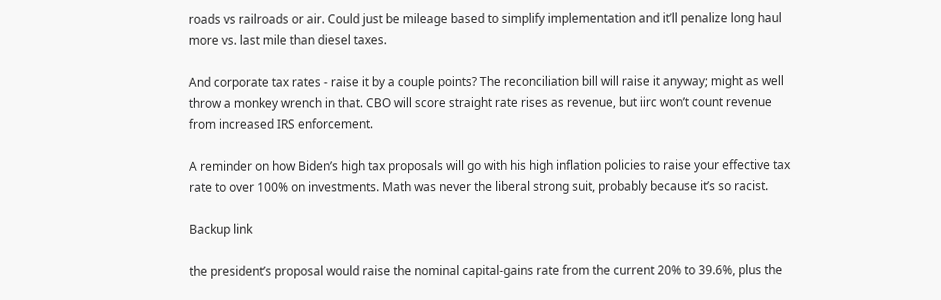roads vs railroads or air. Could just be mileage based to simplify implementation and it’ll penalize long haul more vs. last mile than diesel taxes.

And corporate tax rates - raise it by a couple points? The reconciliation bill will raise it anyway; might as well throw a monkey wrench in that. CBO will score straight rate rises as revenue, but iirc won’t count revenue from increased IRS enforcement.

A reminder on how Biden’s high tax proposals will go with his high inflation policies to raise your effective tax rate to over 100% on investments. Math was never the liberal strong suit, probably because it’s so racist.

Backup link

the president’s proposal would raise the nominal capital-gains rate from the current 20% to 39.6%, plus the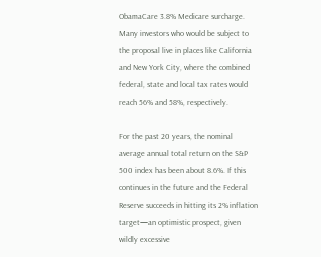ObamaCare 3.8% Medicare surcharge. Many investors who would be subject to the proposal live in places like California and New York City, where the combined federal, state and local tax rates would reach 56% and 58%, respectively.

For the past 20 years, the nominal average annual total return on the S&P 500 index has been about 8.6%. If this continues in the future and the Federal Reserve succeeds in hitting its 2% inflation target—an optimistic prospect, given wildly excessive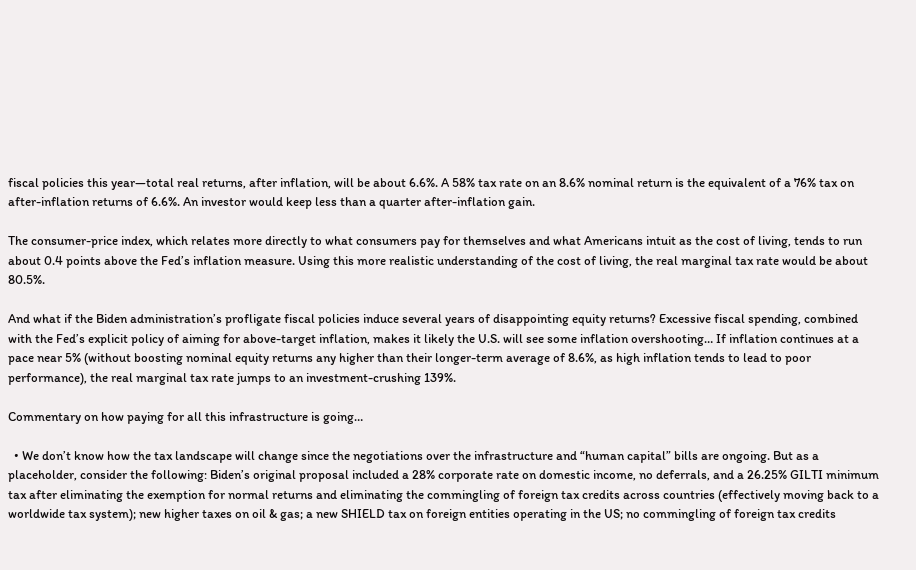fiscal policies this year—total real returns, after inflation, will be about 6.6%. A 58% tax rate on an 8.6% nominal return is the equivalent of a 76% tax on after-inflation returns of 6.6%. An investor would keep less than a quarter after-inflation gain.

The consumer-price index, which relates more directly to what consumers pay for themselves and what Americans intuit as the cost of living, tends to run about 0.4 points above the Fed’s inflation measure. Using this more realistic understanding of the cost of living, the real marginal tax rate would be about 80.5%.

And what if the Biden administration’s profligate fiscal policies induce several years of disappointing equity returns? Excessive fiscal spending, combined with the Fed’s explicit policy of aiming for above-target inflation, makes it likely the U.S. will see some inflation overshooting… If inflation continues at a pace near 5% (without boosting nominal equity returns any higher than their longer-term average of 8.6%, as high inflation tends to lead to poor performance), the real marginal tax rate jumps to an investment-crushing 139%.

Commentary on how paying for all this infrastructure is going…

  • We don’t know how the tax landscape will change since the negotiations over the infrastructure and “human capital” bills are ongoing. But as a placeholder, consider the following: Biden’s original proposal included a 28% corporate rate on domestic income, no deferrals, and a 26.25% GILTI minimum tax after eliminating the exemption for normal returns and eliminating the commingling of foreign tax credits across countries (effectively moving back to a worldwide tax system); new higher taxes on oil & gas; a new SHIELD tax on foreign entities operating in the US; no commingling of foreign tax credits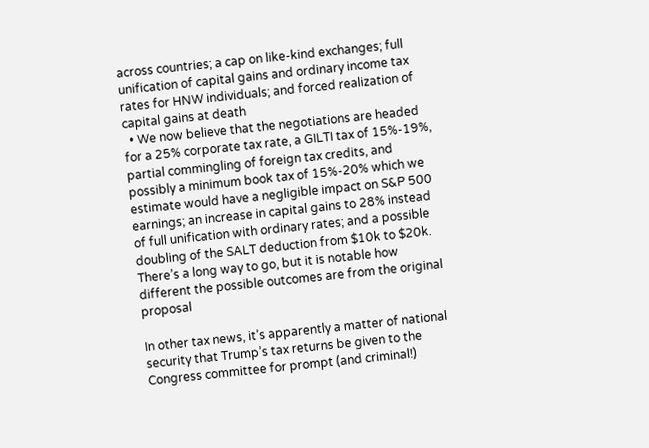across countries; a cap on like-kind exchanges; full unification of capital gains and ordinary income tax rates for HNW individuals; and forced realization of capital gains at death
  • We now believe that the negotiations are headed for a 25% corporate tax rate, a GILTI tax of 15%-19%, partial commingling of foreign tax credits, and possibly a minimum book tax of 15%-20% which we estimate would have a negligible impact on S&P 500 earnings; an increase in capital gains to 28% instead of full unification with ordinary rates; and a possible doubling of the SALT deduction from $10k to $20k. There’s a long way to go, but it is notable how different the possible outcomes are from the original proposal

In other tax news, it’s apparently a matter of national security that Trump’s tax returns be given to the Congress committee for prompt (and criminal!)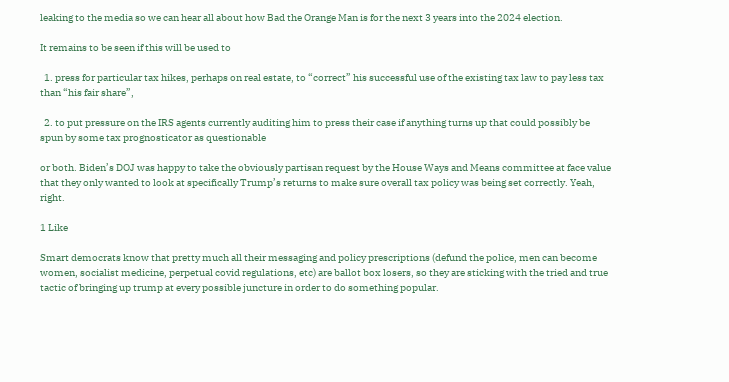leaking to the media so we can hear all about how Bad the Orange Man is for the next 3 years into the 2024 election.

It remains to be seen if this will be used to

  1. press for particular tax hikes, perhaps on real estate, to “correct” his successful use of the existing tax law to pay less tax than “his fair share”,

  2. to put pressure on the IRS agents currently auditing him to press their case if anything turns up that could possibly be spun by some tax prognosticator as questionable

or both. Biden’s DOJ was happy to take the obviously partisan request by the House Ways and Means committee at face value that they only wanted to look at specifically Trump’s returns to make sure overall tax policy was being set correctly. Yeah, right.

1 Like

Smart democrats know that pretty much all their messaging and policy prescriptions (defund the police, men can become women, socialist medicine, perpetual covid regulations, etc) are ballot box losers, so they are sticking with the tried and true tactic of bringing up trump at every possible juncture in order to do something popular.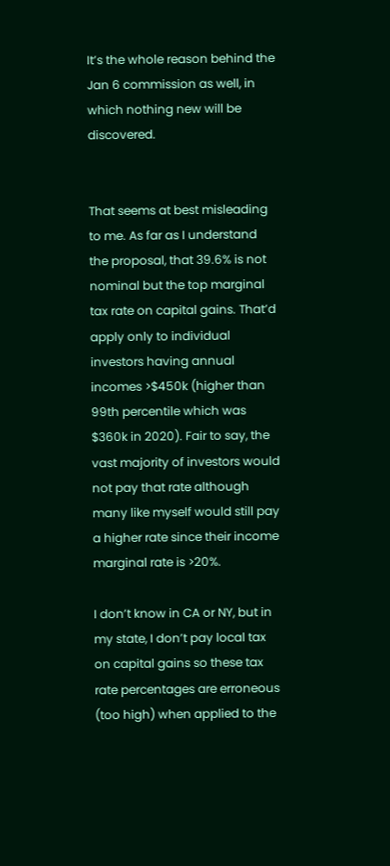It’s the whole reason behind the Jan 6 commission as well, in which nothing new will be discovered.


That seems at best misleading to me. As far as I understand the proposal, that 39.6% is not nominal but the top marginal tax rate on capital gains. That’d apply only to individual investors having annual incomes >$450k (higher than 99th percentile which was $360k in 2020). Fair to say, the vast majority of investors would not pay that rate although many like myself would still pay a higher rate since their income marginal rate is >20%.

I don’t know in CA or NY, but in my state, I don’t pay local tax on capital gains so these tax rate percentages are erroneous (too high) when applied to the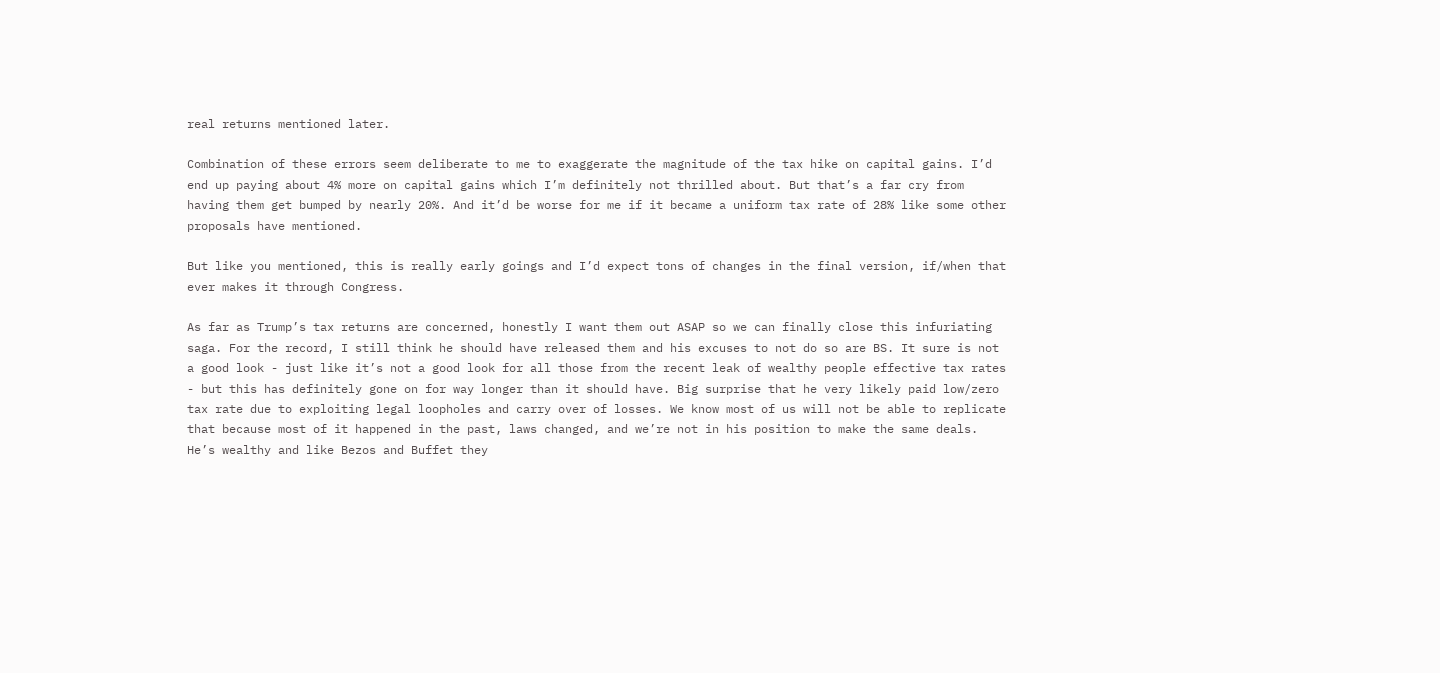real returns mentioned later.

Combination of these errors seem deliberate to me to exaggerate the magnitude of the tax hike on capital gains. I’d end up paying about 4% more on capital gains which I’m definitely not thrilled about. But that’s a far cry from having them get bumped by nearly 20%. And it’d be worse for me if it became a uniform tax rate of 28% like some other proposals have mentioned.

But like you mentioned, this is really early goings and I’d expect tons of changes in the final version, if/when that ever makes it through Congress.

As far as Trump’s tax returns are concerned, honestly I want them out ASAP so we can finally close this infuriating saga. For the record, I still think he should have released them and his excuses to not do so are BS. It sure is not a good look - just like it’s not a good look for all those from the recent leak of wealthy people effective tax rates - but this has definitely gone on for way longer than it should have. Big surprise that he very likely paid low/zero tax rate due to exploiting legal loopholes and carry over of losses. We know most of us will not be able to replicate that because most of it happened in the past, laws changed, and we’re not in his position to make the same deals. He’s wealthy and like Bezos and Buffet they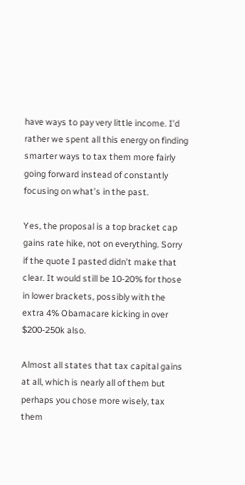have ways to pay very little income. I’d rather we spent all this energy on finding smarter ways to tax them more fairly going forward instead of constantly focusing on what’s in the past.

Yes, the proposal is a top bracket cap gains rate hike, not on everything. Sorry if the quote I pasted didn’t make that clear. It would still be 10-20% for those in lower brackets, possibly with the extra 4% Obamacare kicking in over $200-250k also.

Almost all states that tax capital gains at all, which is nearly all of them but perhaps you chose more wisely, tax them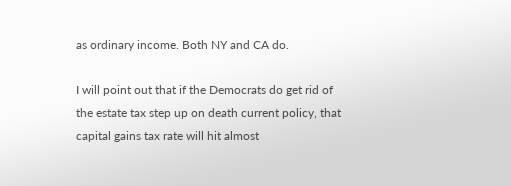as ordinary income. Both NY and CA do.

I will point out that if the Democrats do get rid of the estate tax step up on death current policy, that capital gains tax rate will hit almost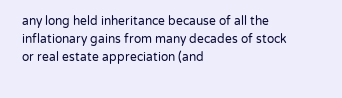any long held inheritance because of all the inflationary gains from many decades of stock or real estate appreciation (and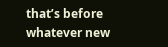that’s before whatever new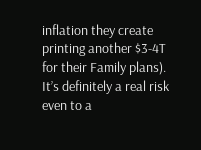inflation they create printing another $3-4T for their Family plans). It’s definitely a real risk even to a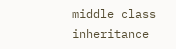middle class inheritance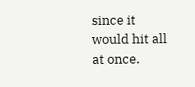since it would hit all at once.